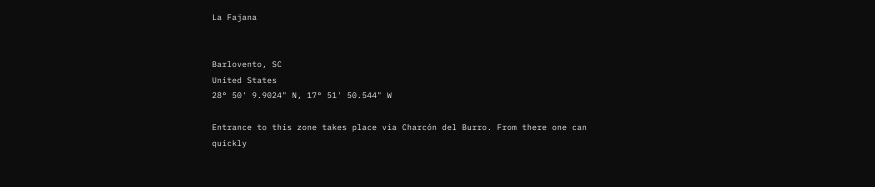La Fajana


Barlovento, SC
United States
28° 50' 9.9024" N, 17° 51' 50.544" W

Entrance to this zone takes place via Charcón del Burro. From there one can quickly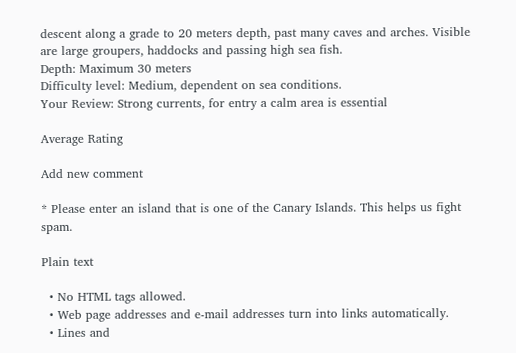descent along a grade to 20 meters depth, past many caves and arches. Visible are large groupers, haddocks and passing high sea fish.
Depth: Maximum 30 meters
Difficulty level: Medium, dependent on sea conditions.
Your Review: Strong currents, for entry a calm area is essential

Average Rating

Add new comment

* Please enter an island that is one of the Canary Islands. This helps us fight spam.

Plain text

  • No HTML tags allowed.
  • Web page addresses and e-mail addresses turn into links automatically.
  • Lines and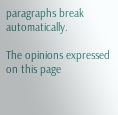paragraphs break automatically.

The opinions expressed on this page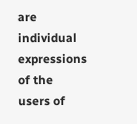are individual expressions of the users of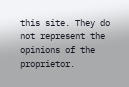this site. They do not represent the opinions of the proprietor.